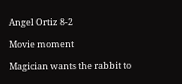Angel Ortiz 8-2

Movie moment

Magician wants the rabbit to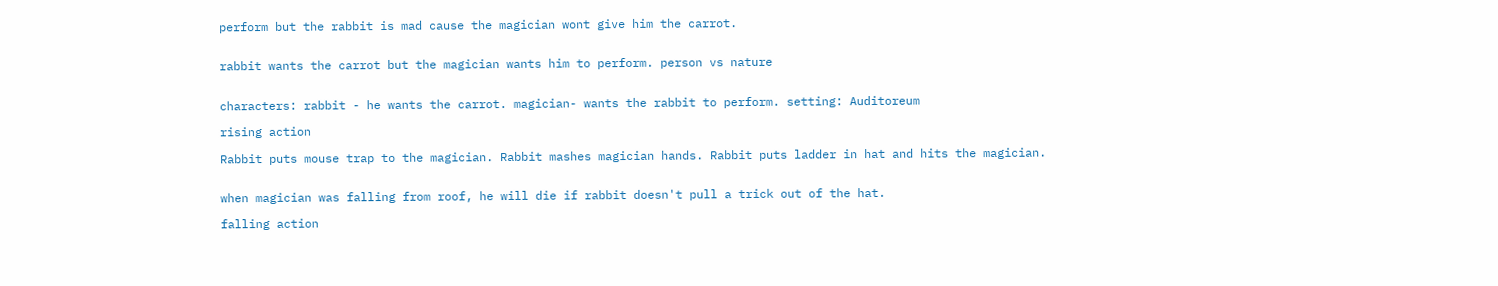perform but the rabbit is mad cause the magician wont give him the carrot.


rabbit wants the carrot but the magician wants him to perform. person vs nature


characters: rabbit - he wants the carrot. magician- wants the rabbit to perform. setting: Auditoreum

rising action

Rabbit puts mouse trap to the magician. Rabbit mashes magician hands. Rabbit puts ladder in hat and hits the magician.


when magician was falling from roof, he will die if rabbit doesn't pull a trick out of the hat.

falling action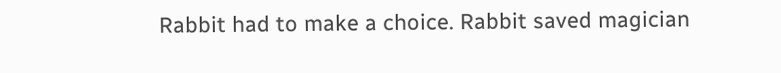Rabbit had to make a choice. Rabbit saved magician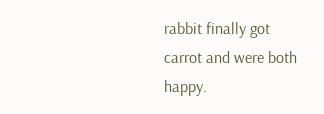rabbit finally got carrot and were both happy.